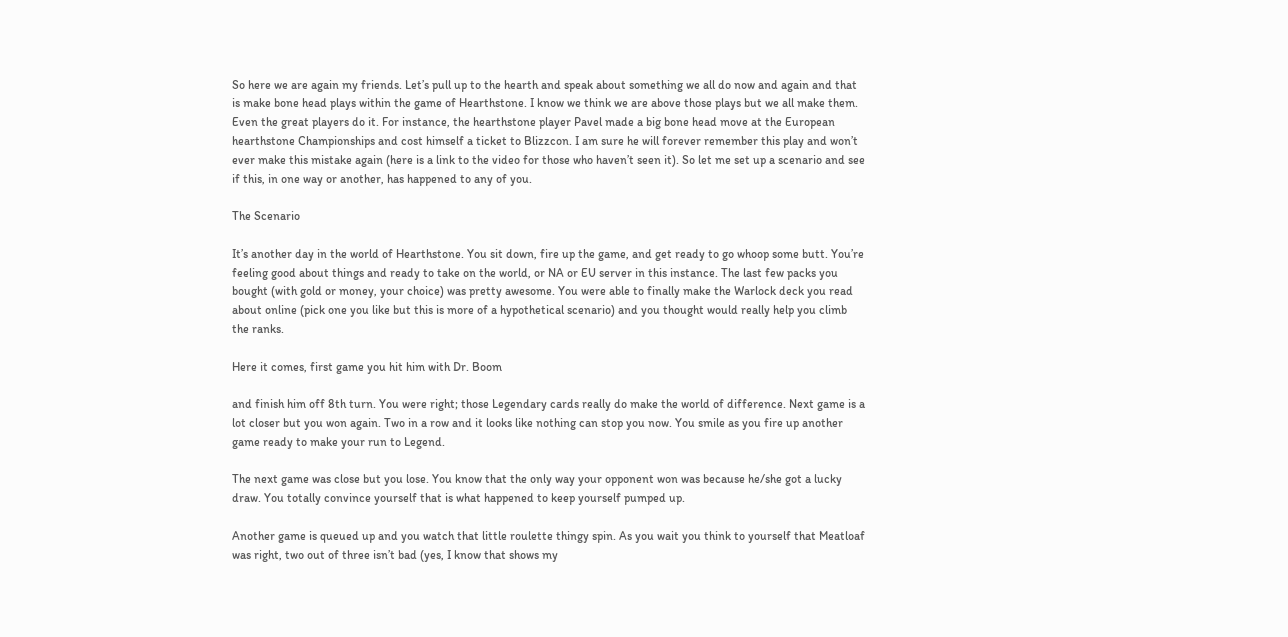So here we are again my friends. Let’s pull up to the hearth and speak about something we all do now and again and that is make bone head plays within the game of Hearthstone. I know we think we are above those plays but we all make them. Even the great players do it. For instance, the hearthstone player Pavel made a big bone head move at the European hearthstone Championships and cost himself a ticket to Blizzcon. I am sure he will forever remember this play and won’t ever make this mistake again (here is a link to the video for those who haven’t seen it). So let me set up a scenario and see if this, in one way or another, has happened to any of you.

The Scenario

It’s another day in the world of Hearthstone. You sit down, fire up the game, and get ready to go whoop some butt. You’re feeling good about things and ready to take on the world, or NA or EU server in this instance. The last few packs you bought (with gold or money, your choice) was pretty awesome. You were able to finally make the Warlock deck you read about online (pick one you like but this is more of a hypothetical scenario) and you thought would really help you climb the ranks.

Here it comes, first game you hit him with Dr. Boom

and finish him off 8th turn. You were right; those Legendary cards really do make the world of difference. Next game is a lot closer but you won again. Two in a row and it looks like nothing can stop you now. You smile as you fire up another game ready to make your run to Legend.

The next game was close but you lose. You know that the only way your opponent won was because he/she got a lucky draw. You totally convince yourself that is what happened to keep yourself pumped up.

Another game is queued up and you watch that little roulette thingy spin. As you wait you think to yourself that Meatloaf was right, two out of three isn’t bad (yes, I know that shows my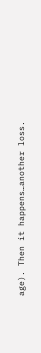age). Then it happens…another loss.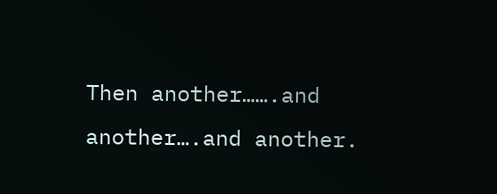Then another…….and another….and another.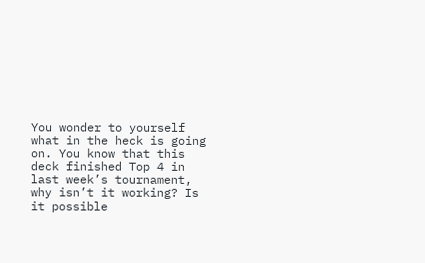You wonder to yourself what in the heck is going on. You know that this deck finished Top 4 in last week’s tournament, why isn’t it working? Is it possible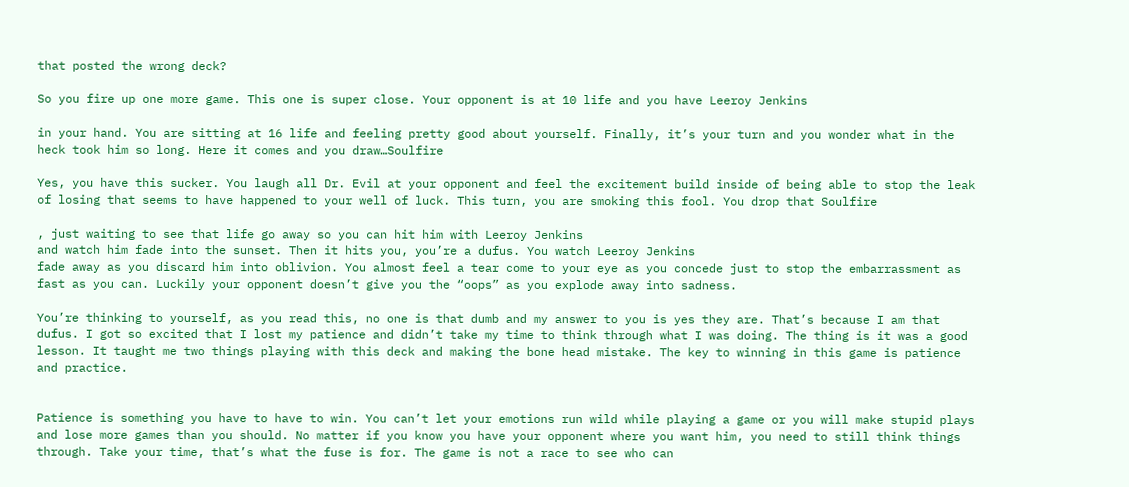that posted the wrong deck?

So you fire up one more game. This one is super close. Your opponent is at 10 life and you have Leeroy Jenkins

in your hand. You are sitting at 16 life and feeling pretty good about yourself. Finally, it’s your turn and you wonder what in the heck took him so long. Here it comes and you draw…Soulfire

Yes, you have this sucker. You laugh all Dr. Evil at your opponent and feel the excitement build inside of being able to stop the leak of losing that seems to have happened to your well of luck. This turn, you are smoking this fool. You drop that Soulfire

, just waiting to see that life go away so you can hit him with Leeroy Jenkins
and watch him fade into the sunset. Then it hits you, you’re a dufus. You watch Leeroy Jenkins
fade away as you discard him into oblivion. You almost feel a tear come to your eye as you concede just to stop the embarrassment as fast as you can. Luckily your opponent doesn’t give you the “oops” as you explode away into sadness.

You’re thinking to yourself, as you read this, no one is that dumb and my answer to you is yes they are. That’s because I am that dufus. I got so excited that I lost my patience and didn’t take my time to think through what I was doing. The thing is it was a good lesson. It taught me two things playing with this deck and making the bone head mistake. The key to winning in this game is patience and practice.


Patience is something you have to have to win. You can’t let your emotions run wild while playing a game or you will make stupid plays and lose more games than you should. No matter if you know you have your opponent where you want him, you need to still think things through. Take your time, that’s what the fuse is for. The game is not a race to see who can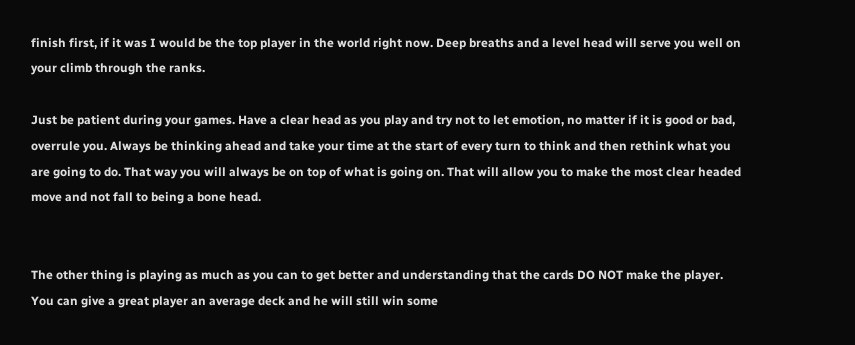finish first, if it was I would be the top player in the world right now. Deep breaths and a level head will serve you well on your climb through the ranks.

Just be patient during your games. Have a clear head as you play and try not to let emotion, no matter if it is good or bad, overrule you. Always be thinking ahead and take your time at the start of every turn to think and then rethink what you are going to do. That way you will always be on top of what is going on. That will allow you to make the most clear headed move and not fall to being a bone head.


The other thing is playing as much as you can to get better and understanding that the cards DO NOT make the player. You can give a great player an average deck and he will still win some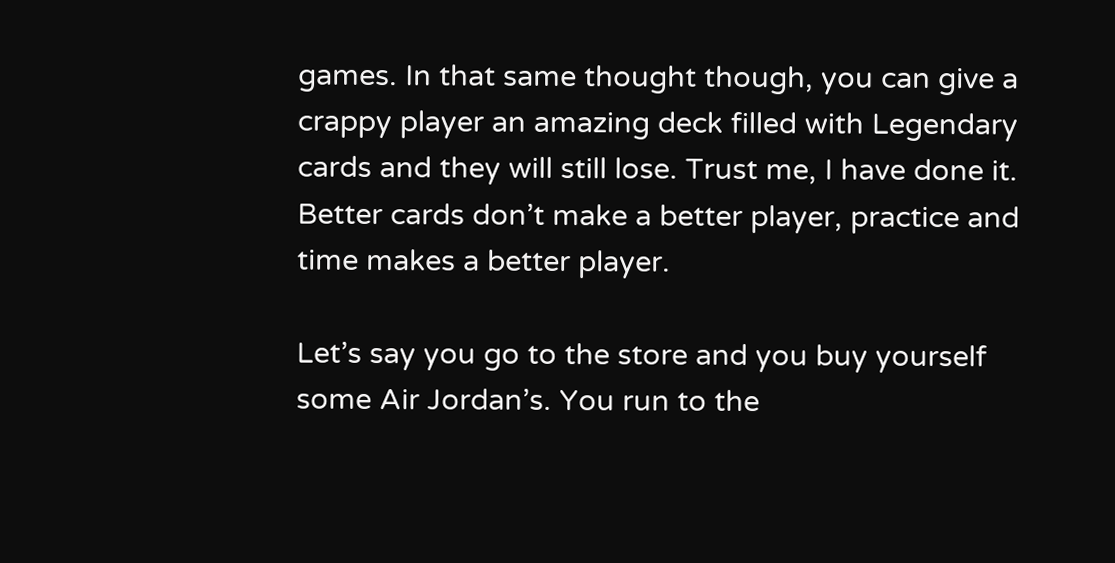games. In that same thought though, you can give a crappy player an amazing deck filled with Legendary cards and they will still lose. Trust me, I have done it. Better cards don’t make a better player, practice and time makes a better player.

Let’s say you go to the store and you buy yourself some Air Jordan’s. You run to the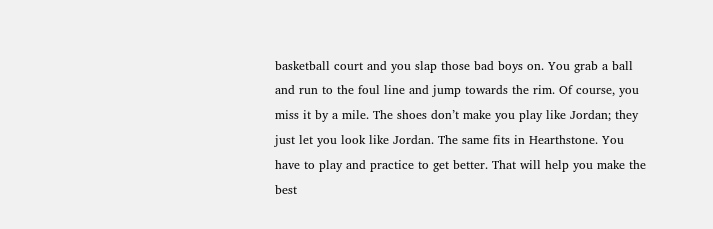basketball court and you slap those bad boys on. You grab a ball and run to the foul line and jump towards the rim. Of course, you miss it by a mile. The shoes don’t make you play like Jordan; they just let you look like Jordan. The same fits in Hearthstone. You have to play and practice to get better. That will help you make the best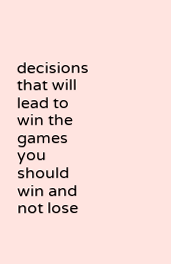decisions that will lead to win the games you should win and not lose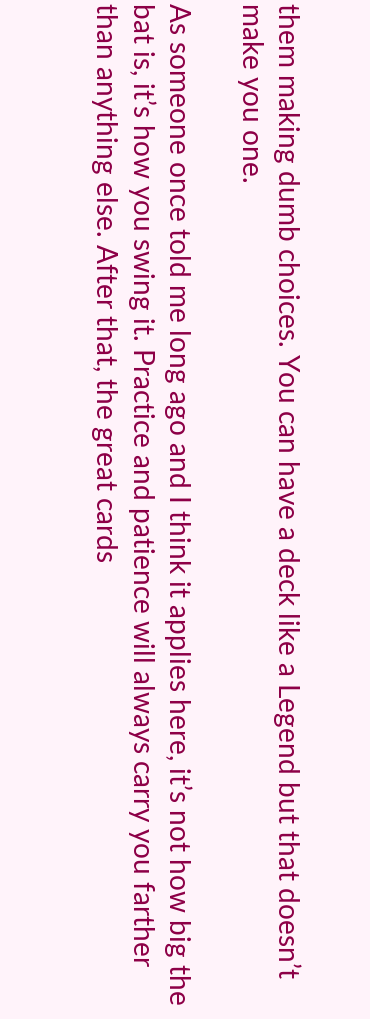them making dumb choices. You can have a deck like a Legend but that doesn’t make you one.

As someone once told me long ago and I think it applies here, it’s not how big the bat is, it’s how you swing it. Practice and patience will always carry you farther than anything else. After that, the great cards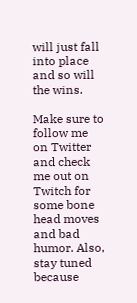will just fall into place and so will the wins.

Make sure to follow me on Twitter and check me out on Twitch for some bone head moves and bad humor. Also, stay tuned because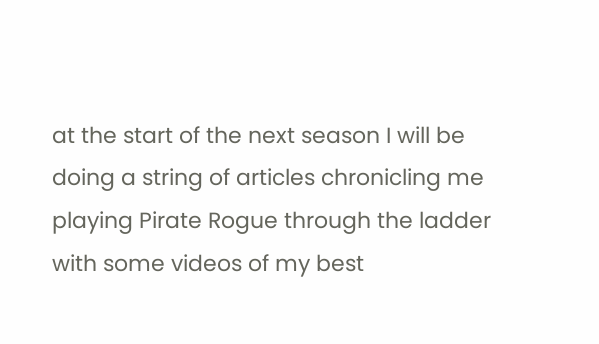at the start of the next season I will be doing a string of articles chronicling me playing Pirate Rogue through the ladder with some videos of my best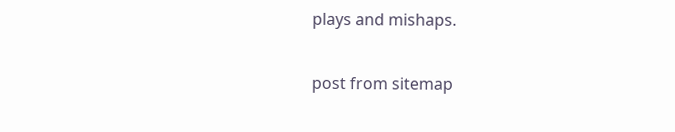plays and mishaps.

post from sitemap